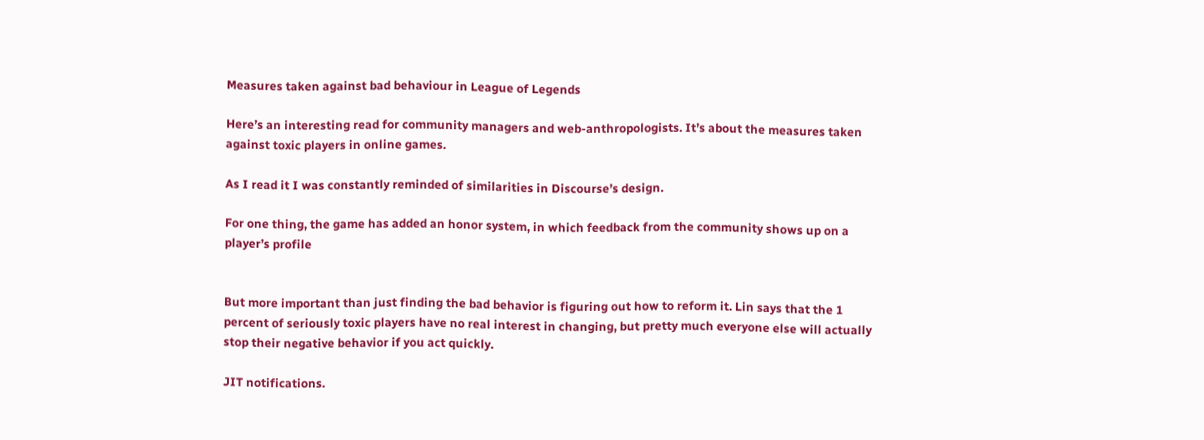Measures taken against bad behaviour in League of Legends

Here’s an interesting read for community managers and web-anthropologists. It’s about the measures taken against toxic players in online games.

As I read it I was constantly reminded of similarities in Discourse’s design.

For one thing, the game has added an honor system, in which feedback from the community shows up on a player’s profile


But more important than just finding the bad behavior is figuring out how to reform it. Lin says that the 1 percent of seriously toxic players have no real interest in changing, but pretty much everyone else will actually stop their negative behavior if you act quickly.

JIT notifications.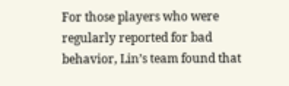For those players who were regularly reported for bad behavior, Lin’s team found that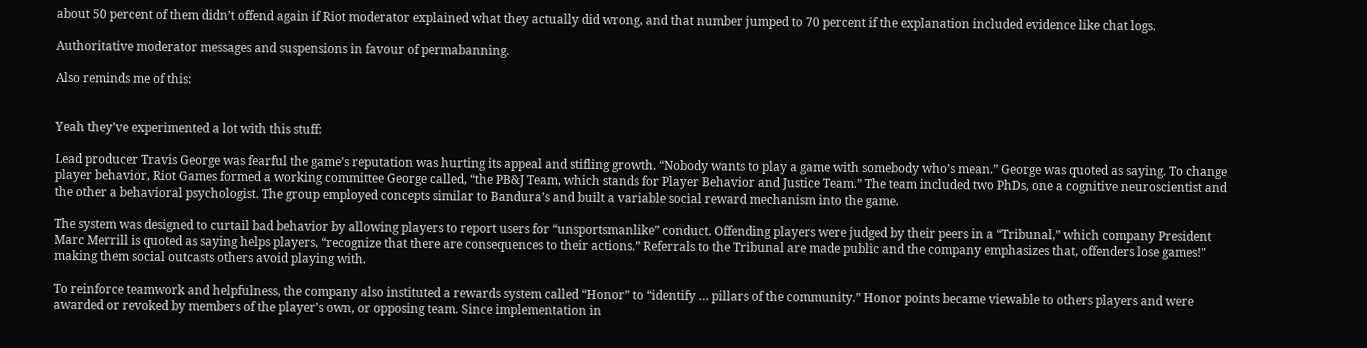about 50 percent of them didn’t offend again if Riot moderator explained what they actually did wrong, and that number jumped to 70 percent if the explanation included evidence like chat logs.

Authoritative moderator messages and suspensions in favour of permabanning.

Also reminds me of this:


Yeah they’ve experimented a lot with this stuff:

Lead producer Travis George was fearful the game’s reputation was hurting its appeal and stifling growth. “Nobody wants to play a game with somebody who’s mean.” George was quoted as saying. To change player behavior, Riot Games formed a working committee George called, “the PB&J Team, which stands for Player Behavior and Justice Team.” The team included two PhDs, one a cognitive neuroscientist and the other a behavioral psychologist. The group employed concepts similar to Bandura’s and built a variable social reward mechanism into the game.

The system was designed to curtail bad behavior by allowing players to report users for “unsportsmanlike” conduct. Offending players were judged by their peers in a “Tribunal,” which company President Marc Merrill is quoted as saying helps players, “recognize that there are consequences to their actions.” Referrals to the Tribunal are made public and the company emphasizes that, offenders lose games!" making them social outcasts others avoid playing with.

To reinforce teamwork and helpfulness, the company also instituted a rewards system called “Honor” to “identify … pillars of the community.” Honor points became viewable to others players and were awarded or revoked by members of the player’s own, or opposing team. Since implementation in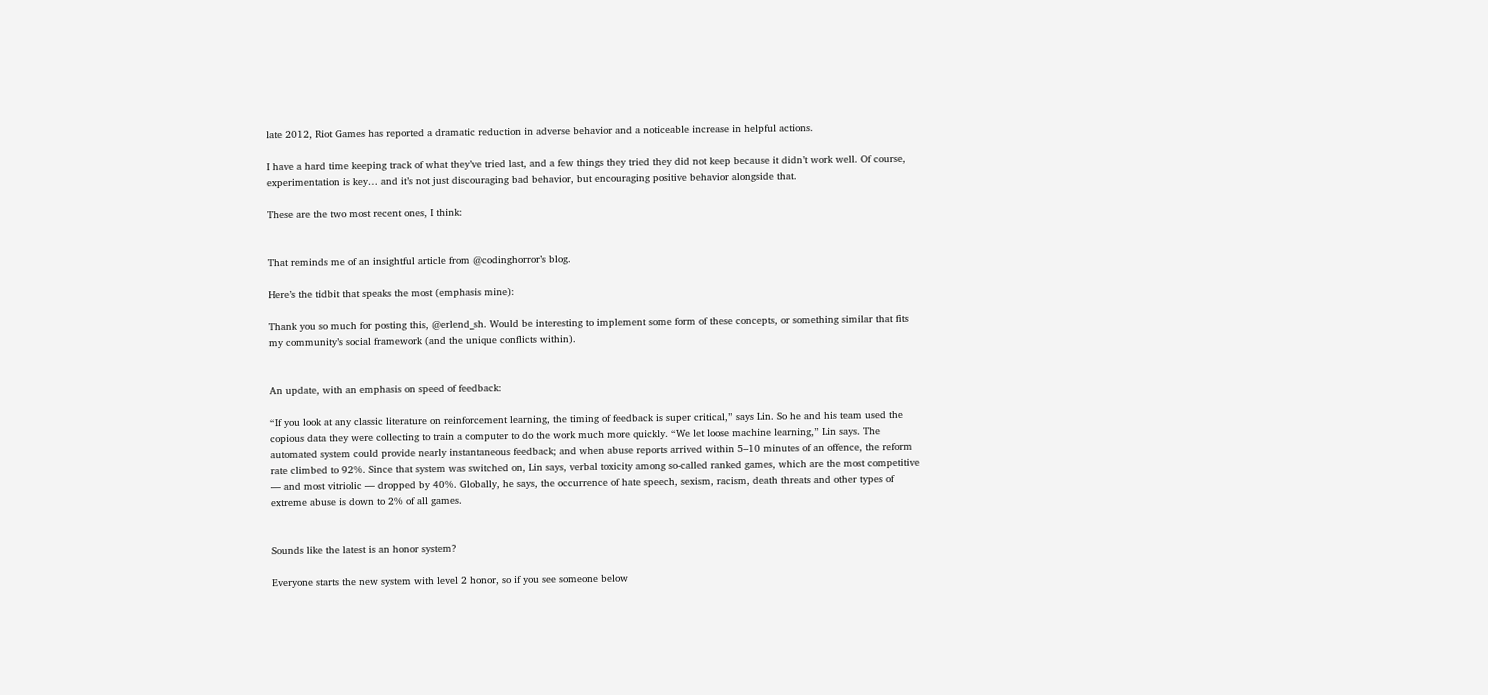late 2012, Riot Games has reported a dramatic reduction in adverse behavior and a noticeable increase in helpful actions.

I have a hard time keeping track of what they’ve tried last, and a few things they tried they did not keep because it didn’t work well. Of course, experimentation is key… and it’s not just discouraging bad behavior, but encouraging positive behavior alongside that.

These are the two most recent ones, I think:


That reminds me of an insightful article from @codinghorror’s blog.

Here’s the tidbit that speaks the most (emphasis mine):

Thank you so much for posting this, @erlend_sh. Would be interesting to implement some form of these concepts, or something similar that fits my community’s social framework (and the unique conflicts within).


An update, with an emphasis on speed of feedback:

“If you look at any classic literature on reinforcement learning, the timing of feedback is super critical,” says Lin. So he and his team used the copious data they were collecting to train a computer to do the work much more quickly. “We let loose machine learning,” Lin says. The automated system could provide nearly instantaneous feedback; and when abuse reports arrived within 5–10 minutes of an offence, the reform rate climbed to 92%. Since that system was switched on, Lin says, verbal toxicity among so-called ranked games, which are the most competitive — and most vitriolic — dropped by 40%. Globally, he says, the occurrence of hate speech, sexism, racism, death threats and other types of extreme abuse is down to 2% of all games.


Sounds like the latest is an honor system?

Everyone starts the new system with level 2 honor, so if you see someone below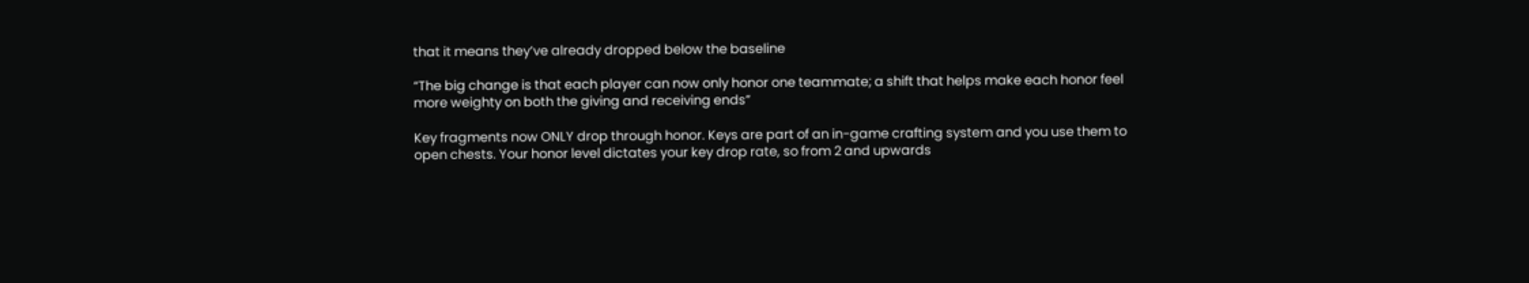that it means they’ve already dropped below the baseline

“The big change is that each player can now only honor one teammate; a shift that helps make each honor feel more weighty on both the giving and receiving ends”

Key fragments now ONLY drop through honor. Keys are part of an in-game crafting system and you use them to open chests. Your honor level dictates your key drop rate, so from 2 and upwards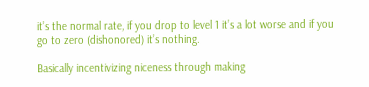it’s the normal rate, if you drop to level 1 it’s a lot worse and if you go to zero (dishonored) it’s nothing.

Basically incentivizing niceness through making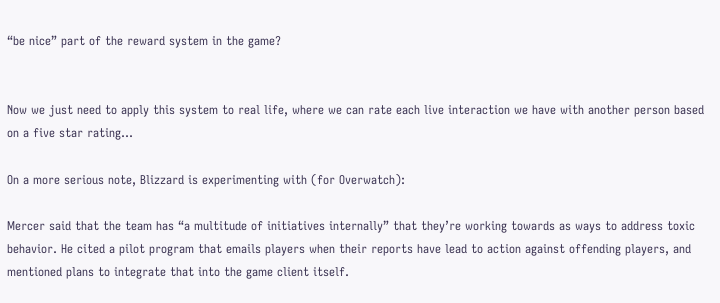“be nice” part of the reward system in the game?


Now we just need to apply this system to real life, where we can rate each live interaction we have with another person based on a five star rating…

On a more serious note, Blizzard is experimenting with (for Overwatch):

Mercer said that the team has “a multitude of initiatives internally” that they’re working towards as ways to address toxic behavior. He cited a pilot program that emails players when their reports have lead to action against offending players, and mentioned plans to integrate that into the game client itself.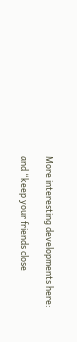More interesting developments here:

and “keep your friends close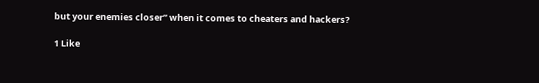but your enemies closer” when it comes to cheaters and hackers?

1 Like